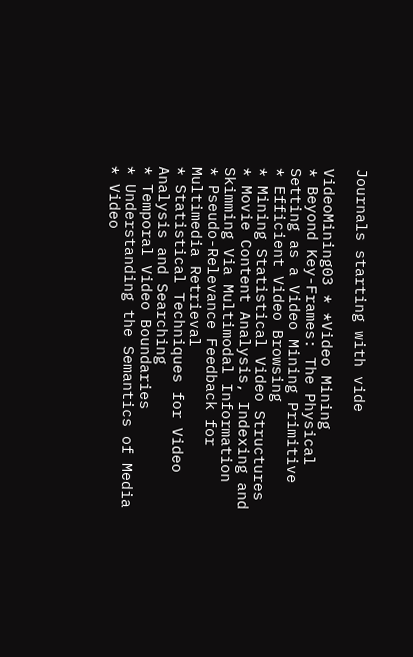Journals starting with vide

VideoMining03 * *Video Mining
* Beyond Key-Frames: The Physical Setting as a Video Mining Primitive
* Efficient Video Browsing
* Mining Statistical Video Structures
* Movie Content Analysis, Indexing and Skimming Via Multimodal Information
* Pseudo-Relevance Feedback for Multimedia Retrieval
* Statistical Techniques for Video Analysis and Searching
* Temporal Video Boundaries
* Understanding the Semantics of Media
* Video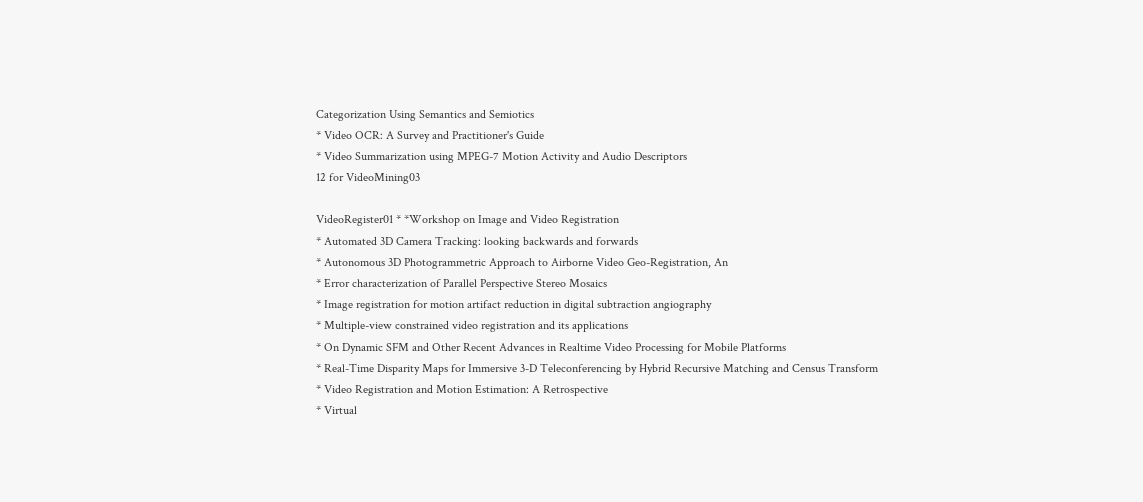Categorization Using Semantics and Semiotics
* Video OCR: A Survey and Practitioner's Guide
* Video Summarization using MPEG-7 Motion Activity and Audio Descriptors
12 for VideoMining03

VideoRegister01 * *Workshop on Image and Video Registration
* Automated 3D Camera Tracking: looking backwards and forwards
* Autonomous 3D Photogrammetric Approach to Airborne Video Geo-Registration, An
* Error characterization of Parallel Perspective Stereo Mosaics
* Image registration for motion artifact reduction in digital subtraction angiography
* Multiple-view constrained video registration and its applications
* On Dynamic SFM and Other Recent Advances in Realtime Video Processing for Mobile Platforms
* Real-Time Disparity Maps for Immersive 3-D Teleconferencing by Hybrid Recursive Matching and Census Transform
* Video Registration and Motion Estimation: A Retrospective
* Virtual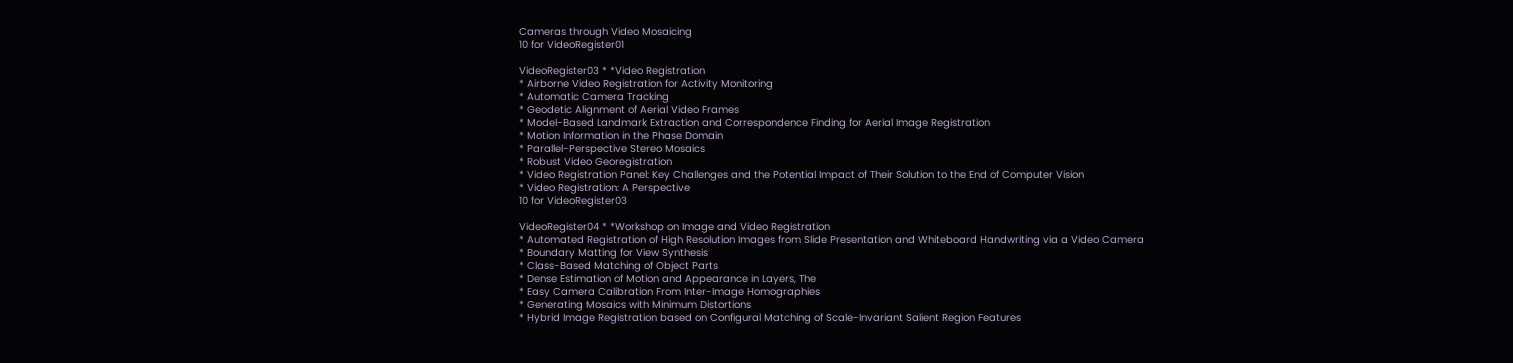Cameras through Video Mosaicing
10 for VideoRegister01

VideoRegister03 * *Video Registration
* Airborne Video Registration for Activity Monitoring
* Automatic Camera Tracking
* Geodetic Alignment of Aerial Video Frames
* Model-Based Landmark Extraction and Correspondence Finding for Aerial Image Registration
* Motion Information in the Phase Domain
* Parallel-Perspective Stereo Mosaics
* Robust Video Georegistration
* Video Registration Panel: Key Challenges and the Potential Impact of Their Solution to the End of Computer Vision
* Video Registration: A Perspective
10 for VideoRegister03

VideoRegister04 * *Workshop on Image and Video Registration
* Automated Registration of High Resolution Images from Slide Presentation and Whiteboard Handwriting via a Video Camera
* Boundary Matting for View Synthesis
* Class-Based Matching of Object Parts
* Dense Estimation of Motion and Appearance in Layers, The
* Easy Camera Calibration From Inter-Image Homographies
* Generating Mosaics with Minimum Distortions
* Hybrid Image Registration based on Configural Matching of Scale-Invariant Salient Region Features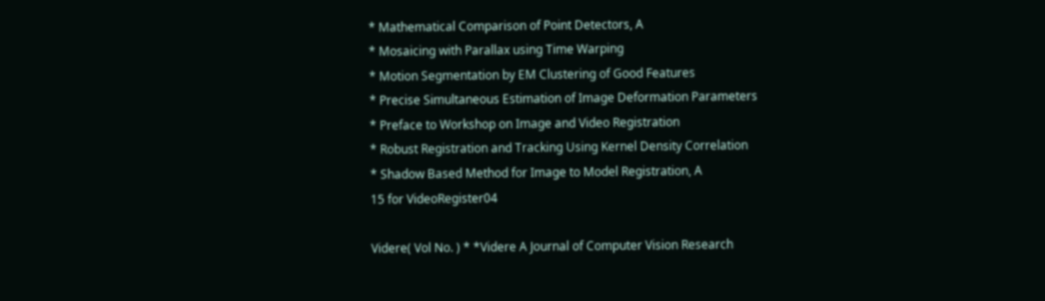* Mathematical Comparison of Point Detectors, A
* Mosaicing with Parallax using Time Warping
* Motion Segmentation by EM Clustering of Good Features
* Precise Simultaneous Estimation of Image Deformation Parameters
* Preface to Workshop on Image and Video Registration
* Robust Registration and Tracking Using Kernel Density Correlation
* Shadow Based Method for Image to Model Registration, A
15 for VideoRegister04

Videre( Vol No. ) * *Videre A Journal of Computer Vision Research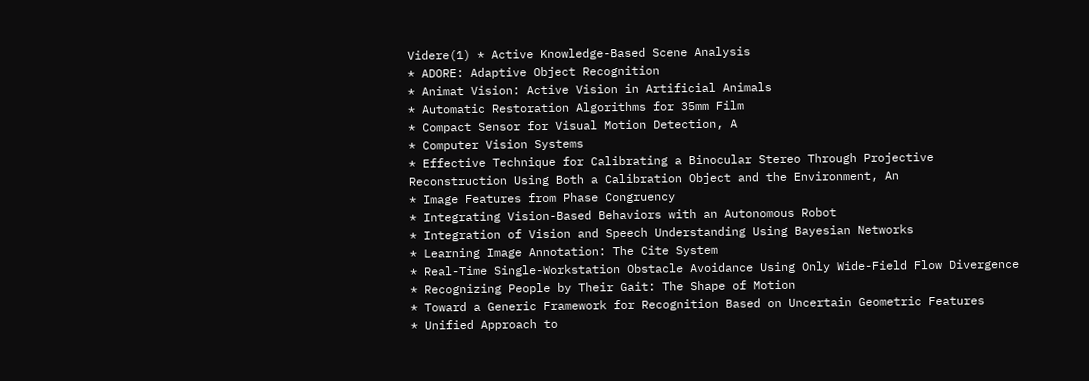Videre(1) * Active Knowledge-Based Scene Analysis
* ADORE: Adaptive Object Recognition
* Animat Vision: Active Vision in Artificial Animals
* Automatic Restoration Algorithms for 35mm Film
* Compact Sensor for Visual Motion Detection, A
* Computer Vision Systems
* Effective Technique for Calibrating a Binocular Stereo Through Projective Reconstruction Using Both a Calibration Object and the Environment, An
* Image Features from Phase Congruency
* Integrating Vision-Based Behaviors with an Autonomous Robot
* Integration of Vision and Speech Understanding Using Bayesian Networks
* Learning Image Annotation: The Cite System
* Real-Time Single-Workstation Obstacle Avoidance Using Only Wide-Field Flow Divergence
* Recognizing People by Their Gait: The Shape of Motion
* Toward a Generic Framework for Recognition Based on Uncertain Geometric Features
* Unified Approach to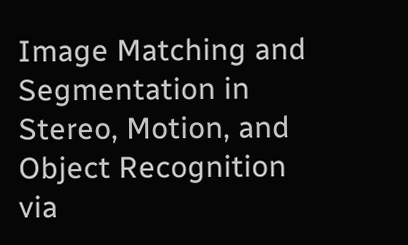Image Matching and Segmentation in Stereo, Motion, and Object Recognition via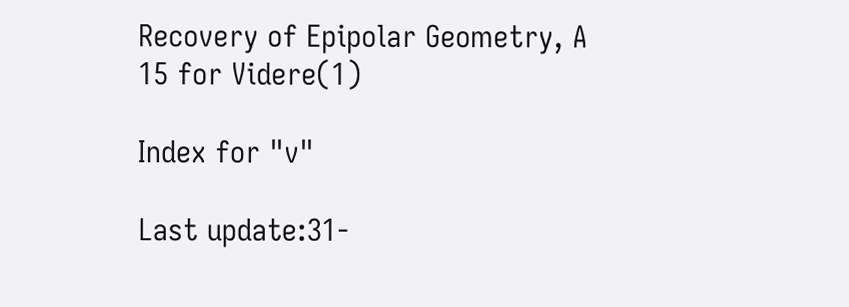Recovery of Epipolar Geometry, A
15 for Videre(1)

Index for "v"

Last update:31-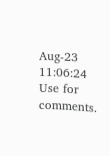Aug-23 11:06:24
Use for comments.